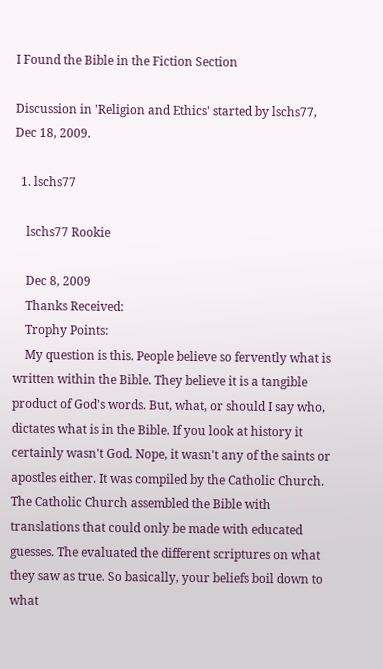I Found the Bible in the Fiction Section

Discussion in 'Religion and Ethics' started by lschs77, Dec 18, 2009.

  1. lschs77

    lschs77 Rookie

    Dec 8, 2009
    Thanks Received:
    Trophy Points:
    My question is this. People believe so fervently what is written within the Bible. They believe it is a tangible product of God's words. But, what, or should I say who, dictates what is in the Bible. If you look at history it certainly wasn't God. Nope, it wasn't any of the saints or apostles either. It was compiled by the Catholic Church. The Catholic Church assembled the Bible with translations that could only be made with educated guesses. The evaluated the different scriptures on what they saw as true. So basically, your beliefs boil down to what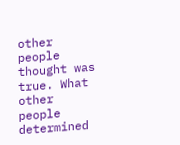other people thought was true. What other people determined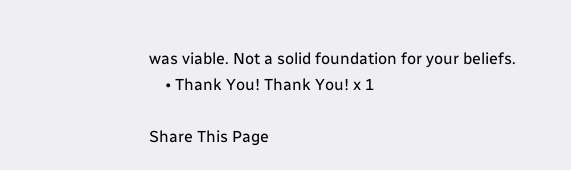was viable. Not a solid foundation for your beliefs.
    • Thank You! Thank You! x 1

Share This Page